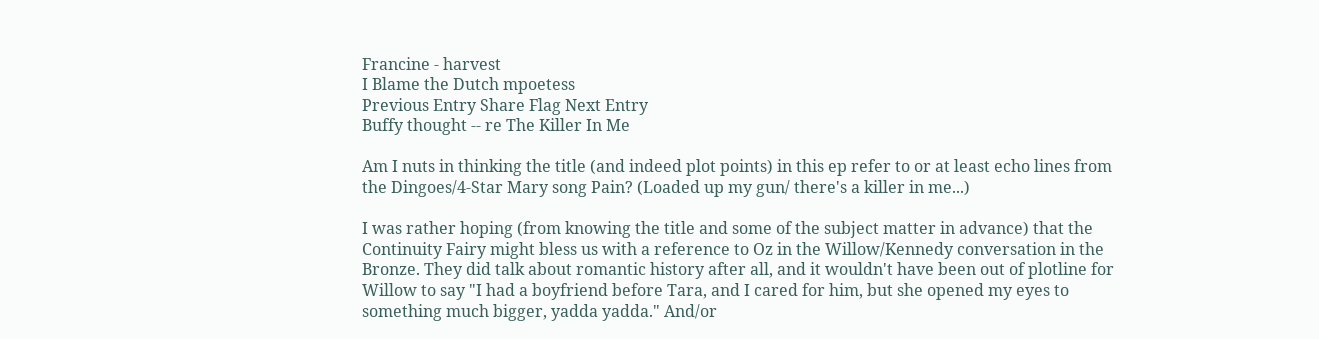Francine - harvest
I Blame the Dutch mpoetess
Previous Entry Share Flag Next Entry
Buffy thought -- re The Killer In Me

Am I nuts in thinking the title (and indeed plot points) in this ep refer to or at least echo lines from the Dingoes/4-Star Mary song Pain? (Loaded up my gun/ there's a killer in me...)

I was rather hoping (from knowing the title and some of the subject matter in advance) that the Continuity Fairy might bless us with a reference to Oz in the Willow/Kennedy conversation in the Bronze. They did talk about romantic history after all, and it wouldn't have been out of plotline for Willow to say "I had a boyfriend before Tara, and I cared for him, but she opened my eyes to something much bigger, yadda yadda." And/or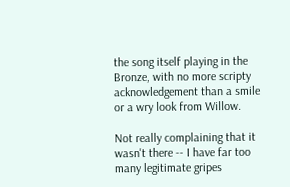the song itself playing in the Bronze, with no more scripty acknowledgement than a smile or a wry look from Willow.

Not really complaining that it wasn't there -- I have far too many legitimate gripes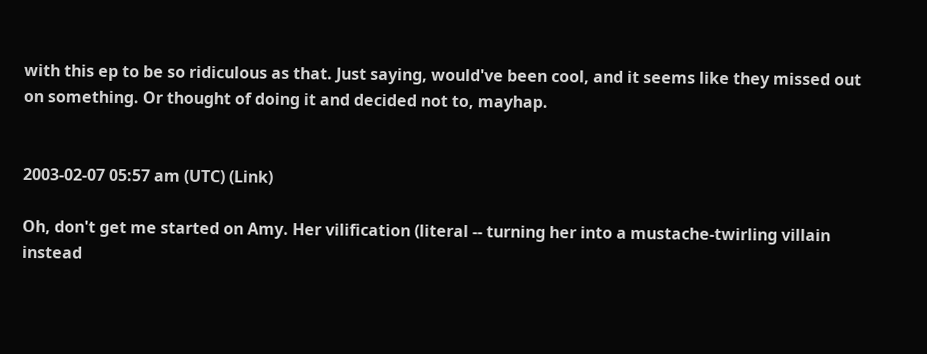with this ep to be so ridiculous as that. Just saying, would've been cool, and it seems like they missed out on something. Or thought of doing it and decided not to, mayhap.


2003-02-07 05:57 am (UTC) (Link)

Oh, don't get me started on Amy. Her vilification (literal -- turning her into a mustache-twirling villain instead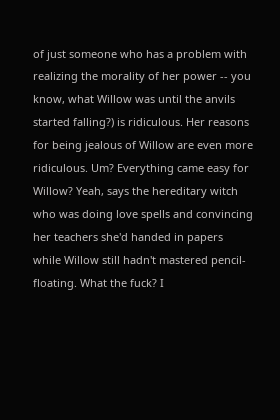of just someone who has a problem with realizing the morality of her power -- you know, what Willow was until the anvils started falling?) is ridiculous. Her reasons for being jealous of Willow are even more ridiculous. Um? Everything came easy for Willow? Yeah, says the hereditary witch who was doing love spells and convincing her teachers she'd handed in papers while Willow still hadn't mastered pencil-floating. What the fuck? I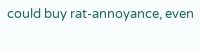could buy rat-annoyance, even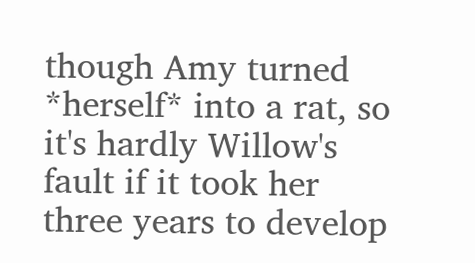though Amy turned *herself* into a rat, so it's hardly Willow's fault if it took her three years to develop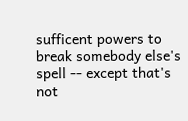sufficent powers to break somebody else's spell -- except that's not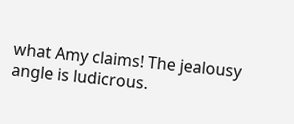what Amy claims! The jealousy angle is ludicrous.